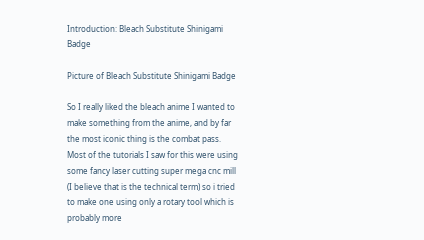Introduction: Bleach Substitute Shinigami Badge

Picture of Bleach Substitute Shinigami Badge

So I really liked the bleach anime I wanted to make something from the anime, and by far the most iconic thing is the combat pass. Most of the tutorials I saw for this were using some fancy laser cutting super mega cnc mill (I believe that is the technical term) so i tried to make one using only a rotary tool which is probably more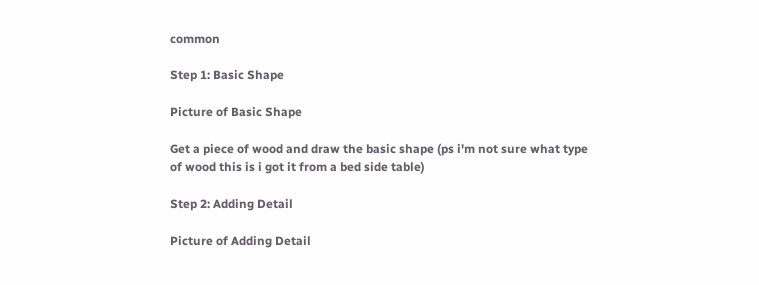common

Step 1: Basic Shape

Picture of Basic Shape

Get a piece of wood and draw the basic shape (ps i'm not sure what type of wood this is i got it from a bed side table)

Step 2: Adding Detail

Picture of Adding Detail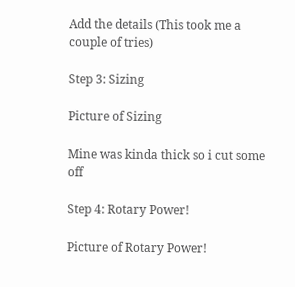Add the details (This took me a couple of tries)

Step 3: Sizing

Picture of Sizing

Mine was kinda thick so i cut some off

Step 4: Rotary Power!

Picture of Rotary Power!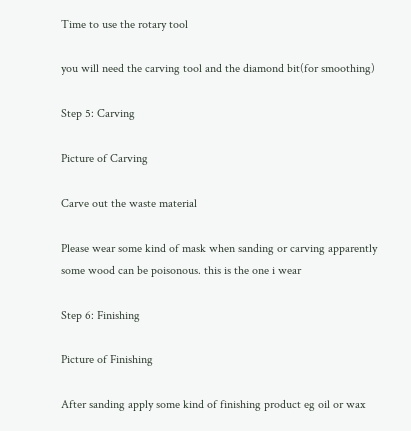Time to use the rotary tool

you will need the carving tool and the diamond bit(for smoothing)

Step 5: Carving

Picture of Carving

Carve out the waste material

Please wear some kind of mask when sanding or carving apparently some wood can be poisonous. this is the one i wear

Step 6: Finishing

Picture of Finishing

After sanding apply some kind of finishing product eg oil or wax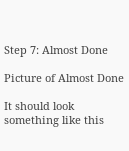Step 7: Almost Done

Picture of Almost Done

It should look something like this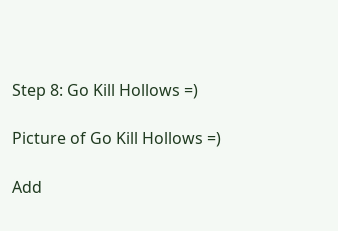Step 8: Go Kill Hollows =)

Picture of Go Kill Hollows =)

Add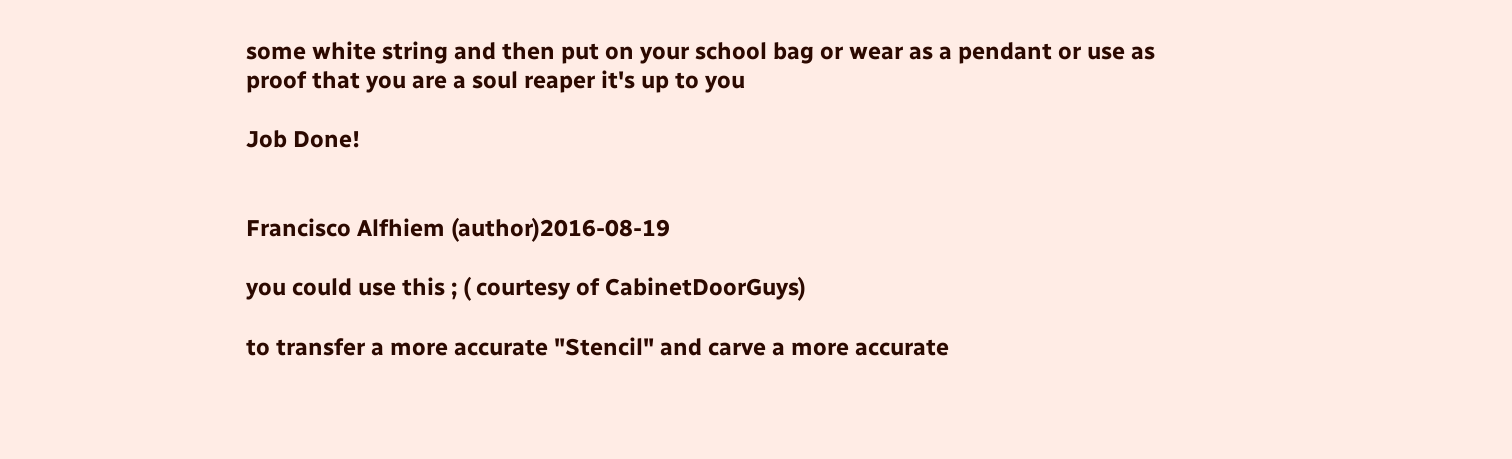some white string and then put on your school bag or wear as a pendant or use as proof that you are a soul reaper it's up to you

Job Done!


Francisco Alfhiem (author)2016-08-19

you could use this ; ( courtesy of CabinetDoorGuys)

to transfer a more accurate "Stencil" and carve a more accurate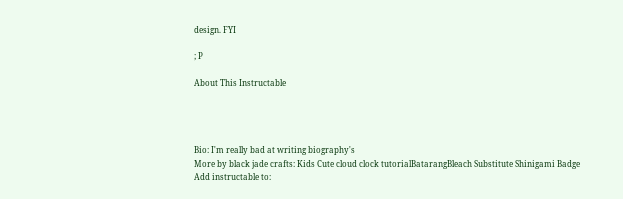design. FYI

; P

About This Instructable




Bio: I'm really bad at writing biography's
More by black jade crafts: Kids Cute cloud clock tutorialBatarangBleach Substitute Shinigami Badge
Add instructable to: